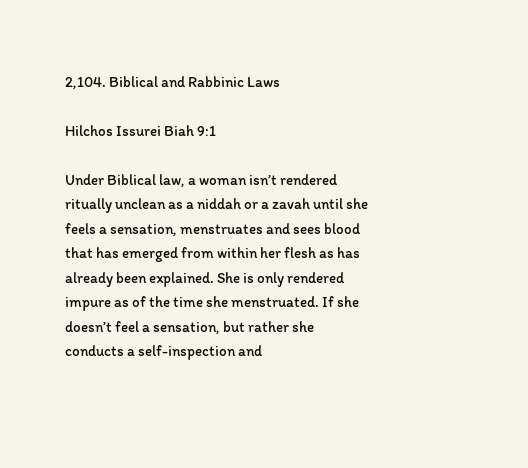2,104. Biblical and Rabbinic Laws

Hilchos Issurei Biah 9:1

Under Biblical law, a woman isn’t rendered ritually unclean as a niddah or a zavah until she feels a sensation, menstruates and sees blood that has emerged from within her flesh as has already been explained. She is only rendered impure as of the time she menstruated. If she doesn’t feel a sensation, but rather she conducts a self-inspection and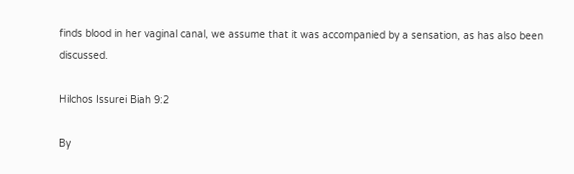finds blood in her vaginal canal, we assume that it was accompanied by a sensation, as has also been discussed.

Hilchos Issurei Biah 9:2

By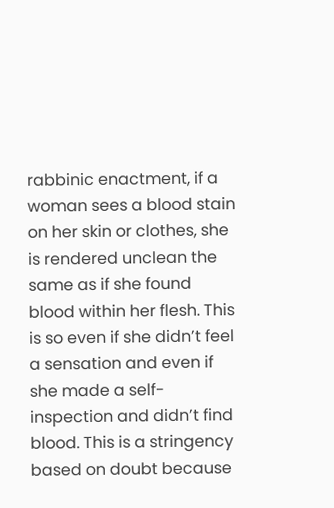rabbinic enactment, if a woman sees a blood stain on her skin or clothes, she is rendered unclean the same as if she found blood within her flesh. This is so even if she didn’t feel a sensation and even if she made a self-inspection and didn’t find blood. This is a stringency based on doubt because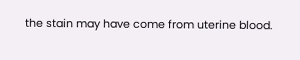the stain may have come from uterine blood.